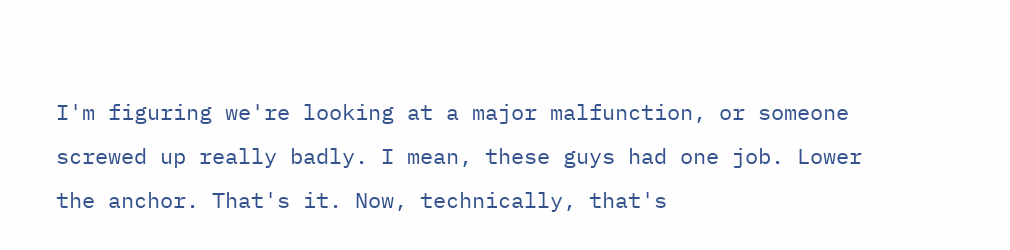I'm figuring we're looking at a major malfunction, or someone screwed up really badly. I mean, these guys had one job. Lower the anchor. That's it. Now, technically, that's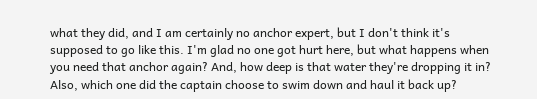what they did, and I am certainly no anchor expert, but I don't think it's supposed to go like this. I'm glad no one got hurt here, but what happens when you need that anchor again? And, how deep is that water they're dropping it in? Also, which one did the captain choose to swim down and haul it back up?